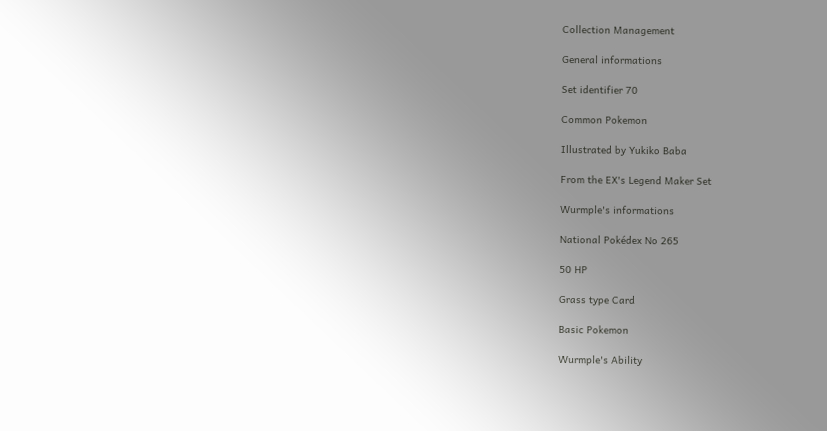Collection Management

General informations

Set identifier 70

Common Pokemon

Illustrated by Yukiko Baba

From the EX's Legend Maker Set

Wurmple's informations

National Pokédex No 265

50 HP

Grass type Card

Basic Pokemon

Wurmple's Ability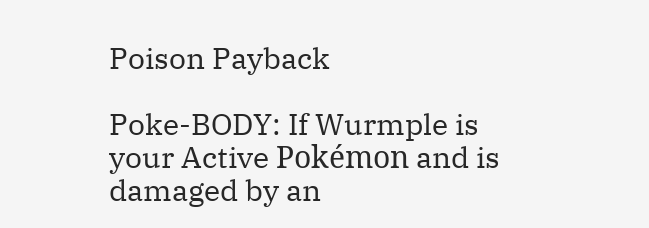Poison Payback

Poke-BODY: If Wurmple is your Active Pokémon and is damaged by an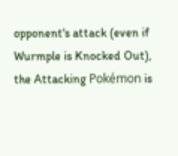opponent's attack (even if Wurmple is Knocked Out), the Attacking Pokémon is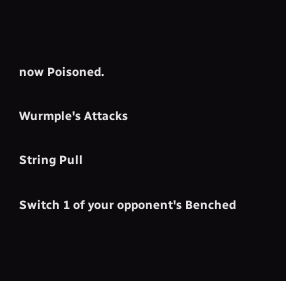now Poisoned.

Wurmple's Attacks

String Pull

Switch 1 of your opponent's Benched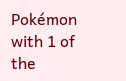Pokémon with 1 of the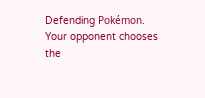Defending Pokémon. Your opponent chooses the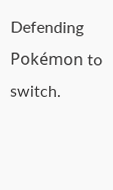Defending Pokémon to switch.